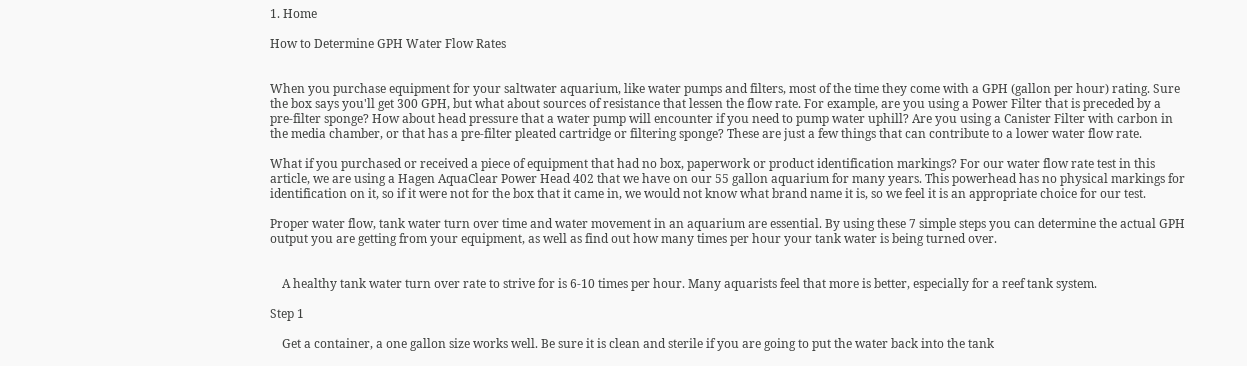1. Home

How to Determine GPH Water Flow Rates


When you purchase equipment for your saltwater aquarium, like water pumps and filters, most of the time they come with a GPH (gallon per hour) rating. Sure the box says you'll get 300 GPH, but what about sources of resistance that lessen the flow rate. For example, are you using a Power Filter that is preceded by a pre-filter sponge? How about head pressure that a water pump will encounter if you need to pump water uphill? Are you using a Canister Filter with carbon in the media chamber, or that has a pre-filter pleated cartridge or filtering sponge? These are just a few things that can contribute to a lower water flow rate.

What if you purchased or received a piece of equipment that had no box, paperwork or product identification markings? For our water flow rate test in this article, we are using a Hagen AquaClear Power Head 402 that we have on our 55 gallon aquarium for many years. This powerhead has no physical markings for identification on it, so if it were not for the box that it came in, we would not know what brand name it is, so we feel it is an appropriate choice for our test.

Proper water flow, tank water turn over time and water movement in an aquarium are essential. By using these 7 simple steps you can determine the actual GPH output you are getting from your equipment, as well as find out how many times per hour your tank water is being turned over.


    A healthy tank water turn over rate to strive for is 6-10 times per hour. Many aquarists feel that more is better, especially for a reef tank system.

Step 1

    Get a container, a one gallon size works well. Be sure it is clean and sterile if you are going to put the water back into the tank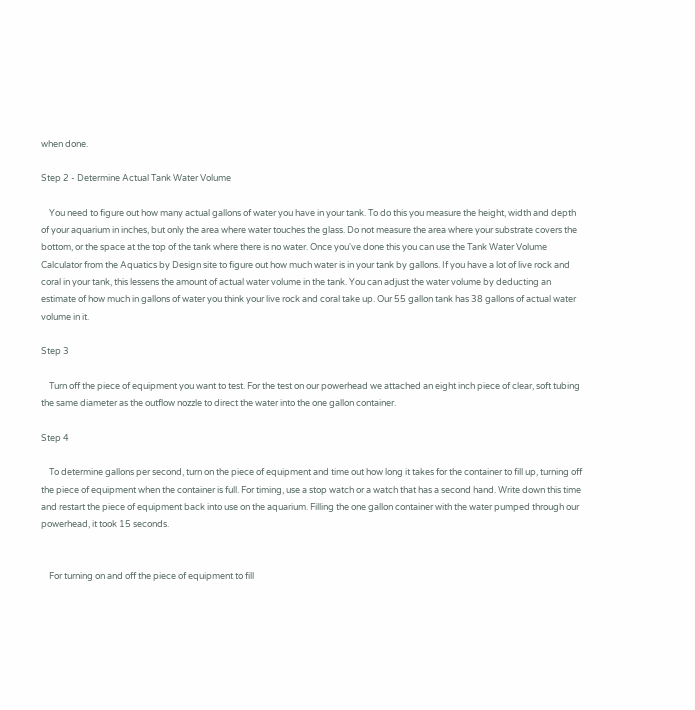when done.

Step 2 - Determine Actual Tank Water Volume

    You need to figure out how many actual gallons of water you have in your tank. To do this you measure the height, width and depth of your aquarium in inches, but only the area where water touches the glass. Do not measure the area where your substrate covers the bottom, or the space at the top of the tank where there is no water. Once you've done this you can use the Tank Water Volume Calculator from the Aquatics by Design site to figure out how much water is in your tank by gallons. If you have a lot of live rock and coral in your tank, this lessens the amount of actual water volume in the tank. You can adjust the water volume by deducting an estimate of how much in gallons of water you think your live rock and coral take up. Our 55 gallon tank has 38 gallons of actual water volume in it.

Step 3

    Turn off the piece of equipment you want to test. For the test on our powerhead we attached an eight inch piece of clear, soft tubing the same diameter as the outflow nozzle to direct the water into the one gallon container.

Step 4

    To determine gallons per second, turn on the piece of equipment and time out how long it takes for the container to fill up, turning off the piece of equipment when the container is full. For timing, use a stop watch or a watch that has a second hand. Write down this time and restart the piece of equipment back into use on the aquarium. Filling the one gallon container with the water pumped through our powerhead, it took 15 seconds.


    For turning on and off the piece of equipment to fill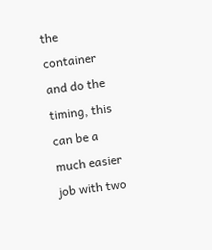the container and do the timing, this can be a much easier job with two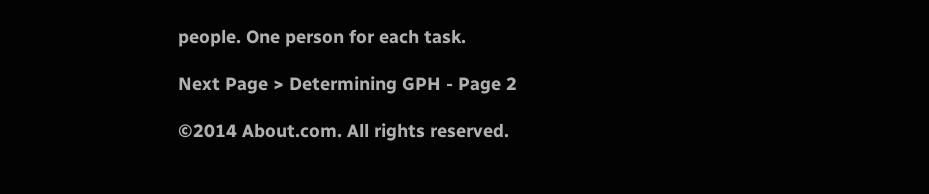people. One person for each task.

Next Page > Determining GPH - Page 2

©2014 About.com. All rights reserved.